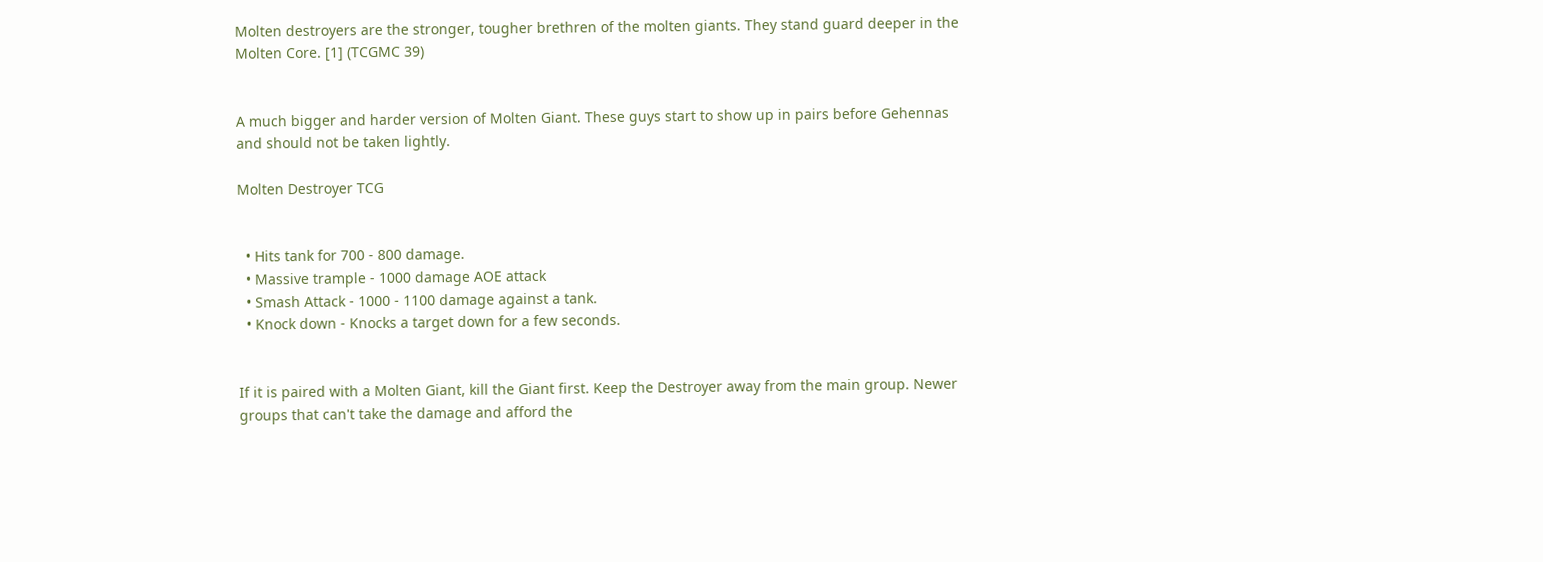Molten destroyers are the stronger, tougher brethren of the molten giants. They stand guard deeper in the Molten Core. [1] (TCGMC 39)


A much bigger and harder version of Molten Giant. These guys start to show up in pairs before Gehennas and should not be taken lightly.

Molten Destroyer TCG


  • Hits tank for 700 - 800 damage.
  • Massive trample - 1000 damage AOE attack
  • Smash Attack - 1000 - 1100 damage against a tank.
  • Knock down - Knocks a target down for a few seconds.


If it is paired with a Molten Giant, kill the Giant first. Keep the Destroyer away from the main group. Newer groups that can't take the damage and afford the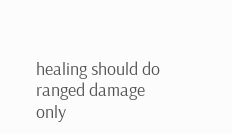healing should do ranged damage only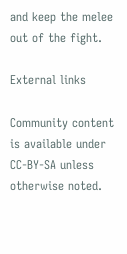and keep the melee out of the fight.

External links

Community content is available under CC-BY-SA unless otherwise noted.